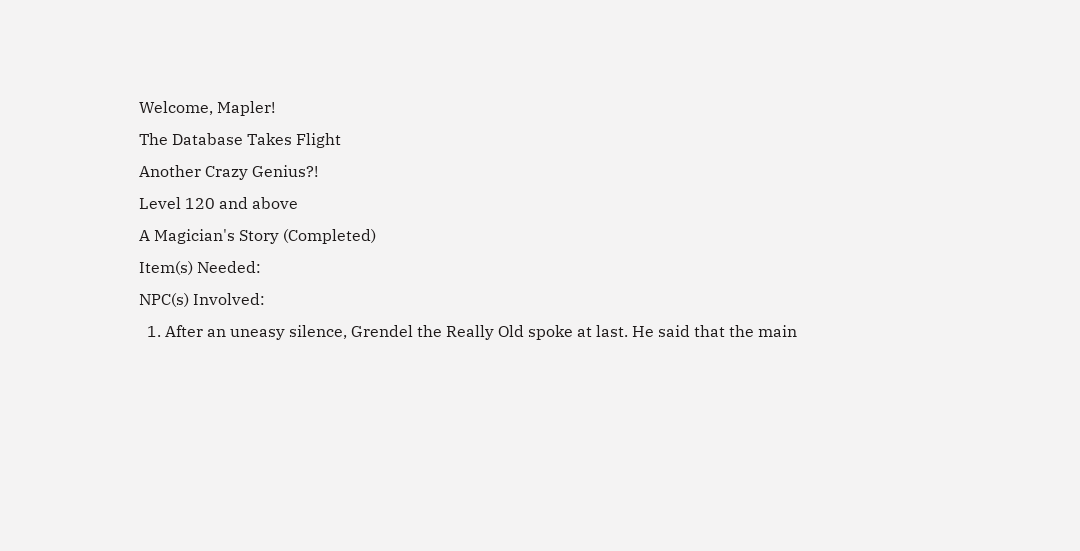Welcome, Mapler!
The Database Takes Flight
Another Crazy Genius?!
Level 120 and above
A Magician's Story (Completed)
Item(s) Needed:
NPC(s) Involved:
  1. After an uneasy silence, Grendel the Really Old spoke at last. He said that the main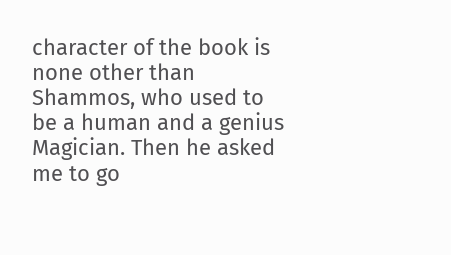character of the book is none other than Shammos, who used to be a human and a genius Magician. Then he asked me to go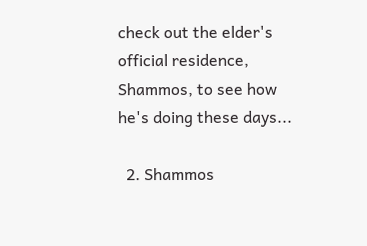check out the elder's official residence, Shammos, to see how he's doing these days...

  2. Shammos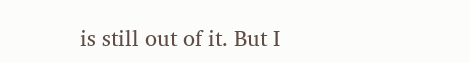is still out of it. But I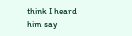think I heard him say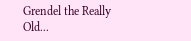Grendel the Really Old...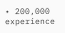• 200,000 experience